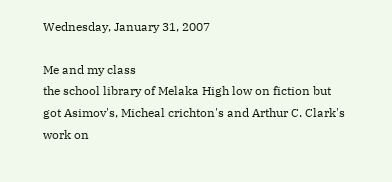Wednesday, January 31, 2007

Me and my class
the school library of Melaka High low on fiction but got Asimov's, Micheal crichton's and Arthur C. Clark's work on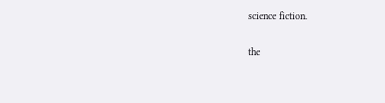science fiction.

the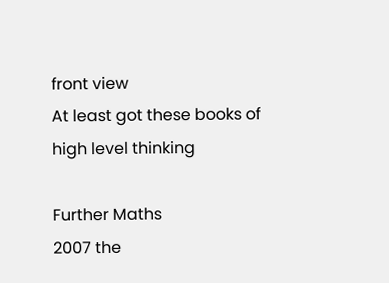front view
At least got these books of high level thinking

Further Maths
2007 the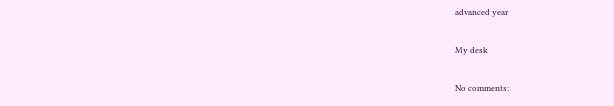advanced year

My desk

No comments: